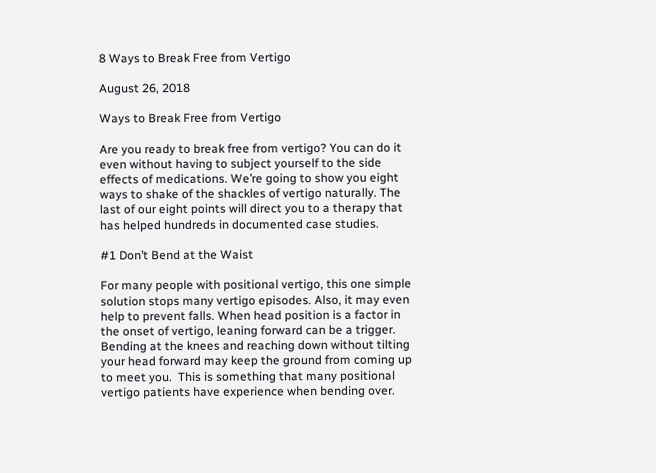8 Ways to Break Free from Vertigo

August 26, 2018

Ways to Break Free from Vertigo

Are you ready to break free from vertigo? You can do it even without having to subject yourself to the side effects of medications. We’re going to show you eight ways to shake of the shackles of vertigo naturally. The last of our eight points will direct you to a therapy that has helped hundreds in documented case studies.

#1 Don’t Bend at the Waist

For many people with positional vertigo, this one simple solution stops many vertigo episodes. Also, it may even help to prevent falls. When head position is a factor in the onset of vertigo, leaning forward can be a trigger. Bending at the knees and reaching down without tilting your head forward may keep the ground from coming up to meet you.  This is something that many positional vertigo patients have experience when bending over.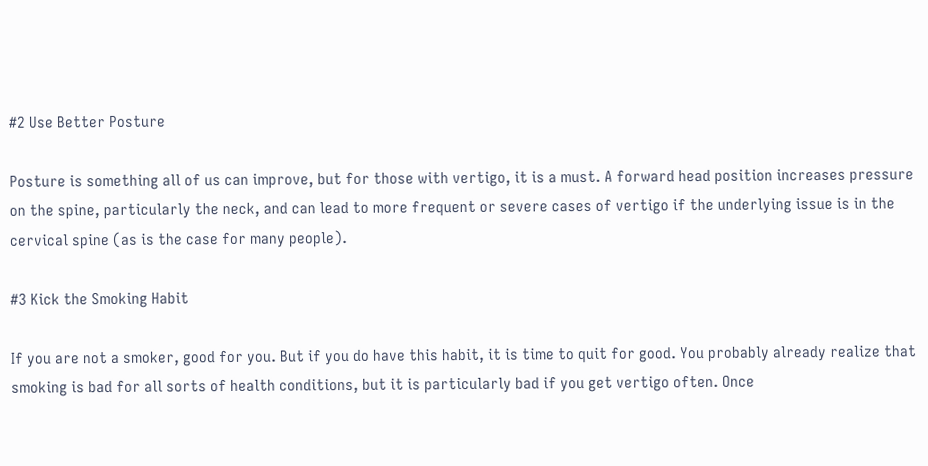#2 Use Better Posture

Posture is something all of us can improve, but for those with vertigo, it is a must. A forward head position increases pressure on the spine, particularly the neck, and can lead to more frequent or severe cases of vertigo if the underlying issue is in the cervical spine (as is the case for many people).

#3 Kick the Smoking Habit

If you are not a smoker, good for you. But if you do have this habit, it is time to quit for good. You probably already realize that smoking is bad for all sorts of health conditions, but it is particularly bad if you get vertigo often. Once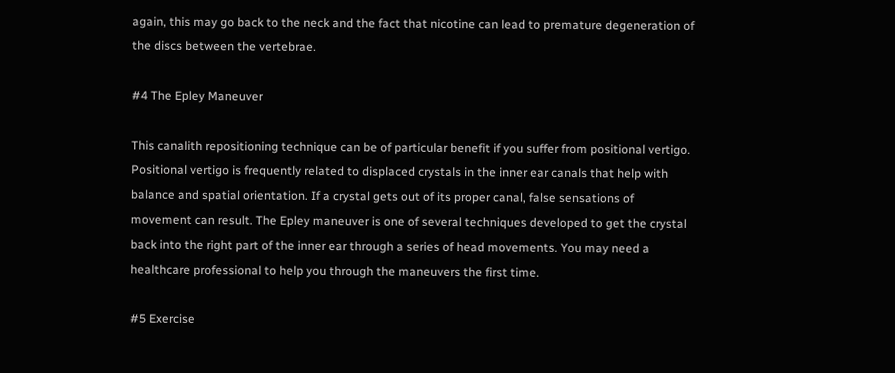again, this may go back to the neck and the fact that nicotine can lead to premature degeneration of the discs between the vertebrae.

#4 The Epley Maneuver

This canalith repositioning technique can be of particular benefit if you suffer from positional vertigo. Positional vertigo is frequently related to displaced crystals in the inner ear canals that help with balance and spatial orientation. If a crystal gets out of its proper canal, false sensations of movement can result. The Epley maneuver is one of several techniques developed to get the crystal back into the right part of the inner ear through a series of head movements. You may need a healthcare professional to help you through the maneuvers the first time.

#5 Exercise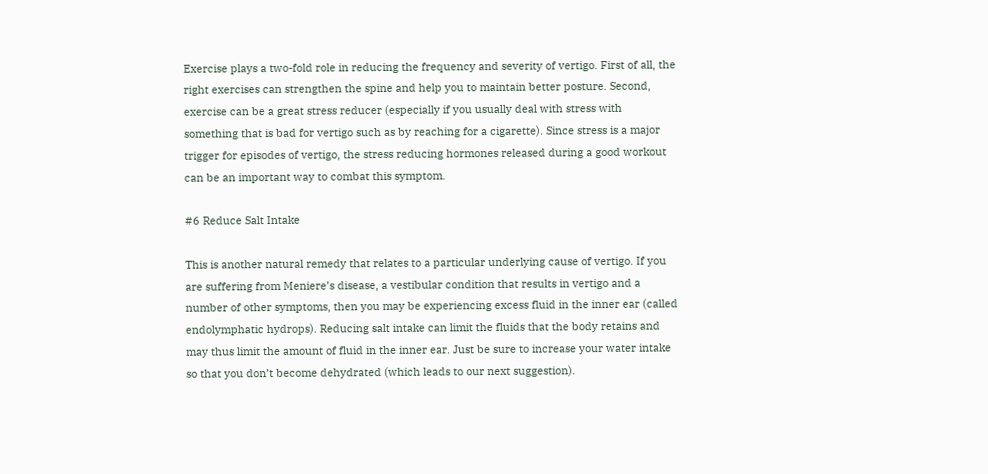Exercise plays a two-fold role in reducing the frequency and severity of vertigo. First of all, the right exercises can strengthen the spine and help you to maintain better posture. Second, exercise can be a great stress reducer (especially if you usually deal with stress with something that is bad for vertigo such as by reaching for a cigarette). Since stress is a major trigger for episodes of vertigo, the stress reducing hormones released during a good workout can be an important way to combat this symptom.

#6 Reduce Salt Intake

This is another natural remedy that relates to a particular underlying cause of vertigo. If you are suffering from Meniere’s disease, a vestibular condition that results in vertigo and a number of other symptoms, then you may be experiencing excess fluid in the inner ear (called endolymphatic hydrops). Reducing salt intake can limit the fluids that the body retains and may thus limit the amount of fluid in the inner ear. Just be sure to increase your water intake so that you don’t become dehydrated (which leads to our next suggestion).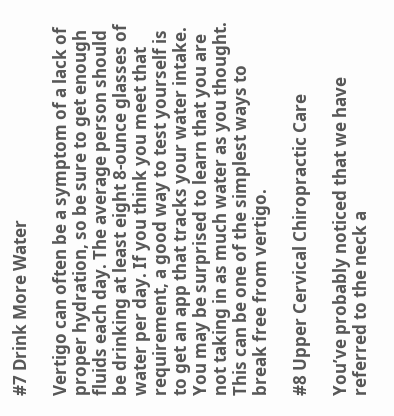#7 Drink More Water

Vertigo can often be a symptom of a lack of proper hydration, so be sure to get enough fluids each day. The average person should be drinking at least eight 8-ounce glasses of water per day. If you think you meet that requirement, a good way to test yourself is to get an app that tracks your water intake. You may be surprised to learn that you are not taking in as much water as you thought. This can be one of the simplest ways to break free from vertigo.

#8 Upper Cervical Chiropractic Care

You’ve probably noticed that we have referred to the neck a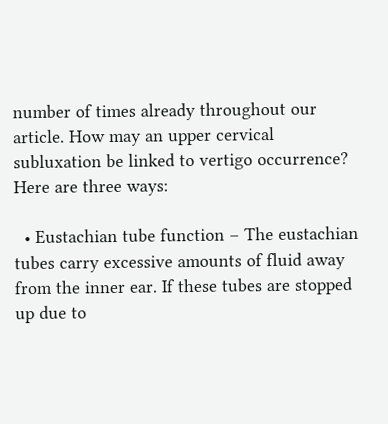number of times already throughout our article. How may an upper cervical subluxation be linked to vertigo occurrence? Here are three ways:

  • Eustachian tube function – The eustachian tubes carry excessive amounts of fluid away from the inner ear. If these tubes are stopped up due to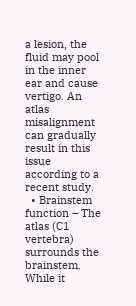a lesion, the fluid may pool in the inner ear and cause vertigo. An atlas misalignment can gradually result in this issue according to a recent study.
  • Brainstem function – The atlas (C1 vertebra) surrounds the brainstem. While it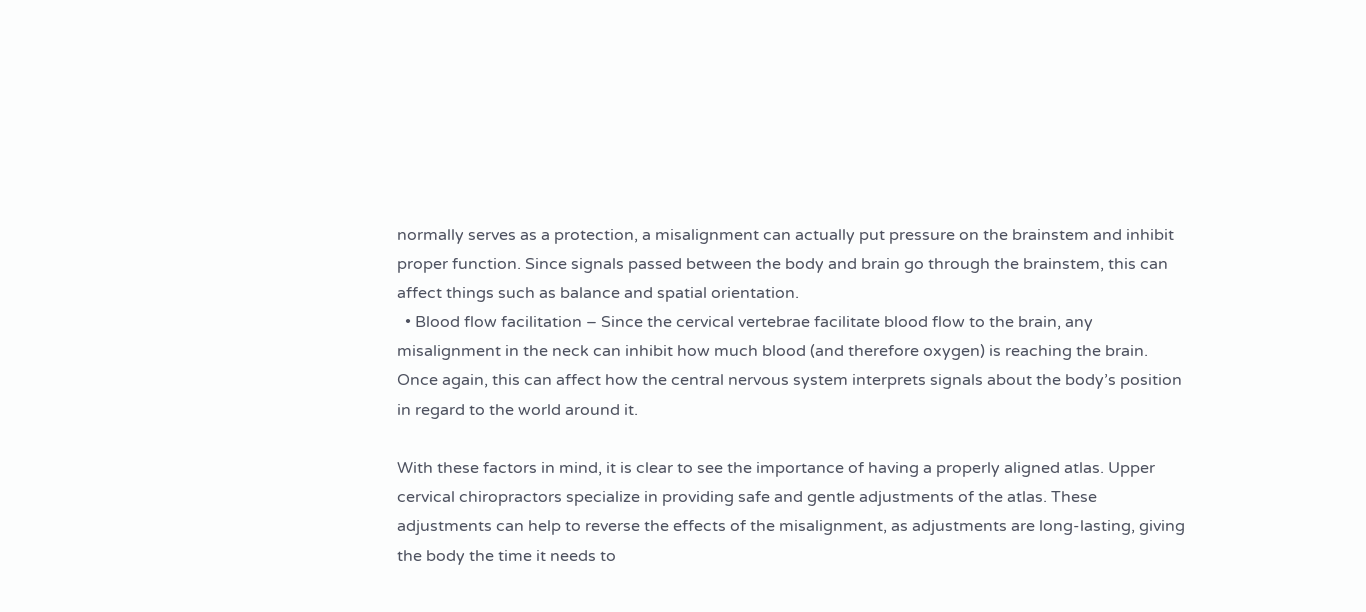normally serves as a protection, a misalignment can actually put pressure on the brainstem and inhibit proper function. Since signals passed between the body and brain go through the brainstem, this can affect things such as balance and spatial orientation.
  • Blood flow facilitation – Since the cervical vertebrae facilitate blood flow to the brain, any misalignment in the neck can inhibit how much blood (and therefore oxygen) is reaching the brain. Once again, this can affect how the central nervous system interprets signals about the body’s position in regard to the world around it.

With these factors in mind, it is clear to see the importance of having a properly aligned atlas. Upper cervical chiropractors specialize in providing safe and gentle adjustments of the atlas. These adjustments can help to reverse the effects of the misalignment, as adjustments are long-lasting, giving the body the time it needs to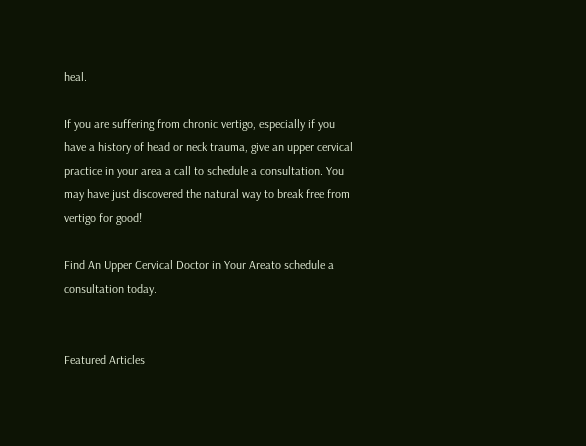heal.

If you are suffering from chronic vertigo, especially if you have a history of head or neck trauma, give an upper cervical practice in your area a call to schedule a consultation. You may have just discovered the natural way to break free from vertigo for good!

Find An Upper Cervical Doctor in Your Areato schedule a consultation today.


Featured Articles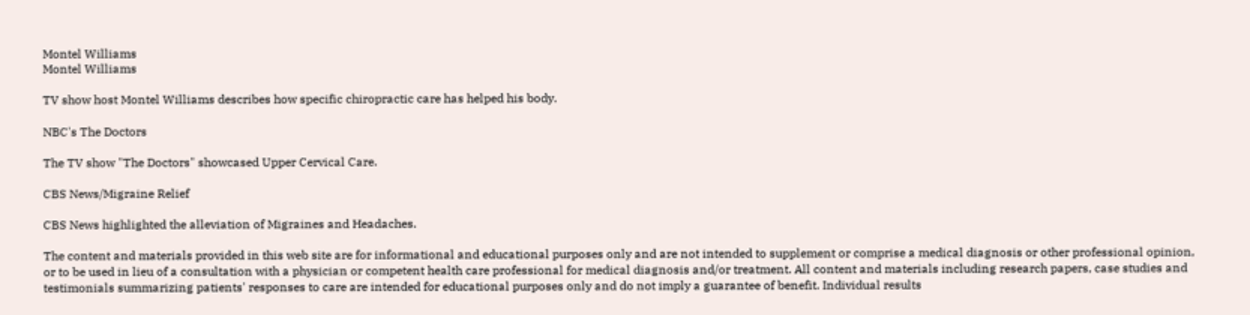Montel Williams
Montel Williams

TV show host Montel Williams describes how specific chiropractic care has helped his body.

NBC's The Doctors

The TV show "The Doctors" showcased Upper Cervical Care.

CBS News/Migraine Relief

CBS News highlighted the alleviation of Migraines and Headaches.

The content and materials provided in this web site are for informational and educational purposes only and are not intended to supplement or comprise a medical diagnosis or other professional opinion, or to be used in lieu of a consultation with a physician or competent health care professional for medical diagnosis and/or treatment. All content and materials including research papers, case studies and testimonials summarizing patients' responses to care are intended for educational purposes only and do not imply a guarantee of benefit. Individual results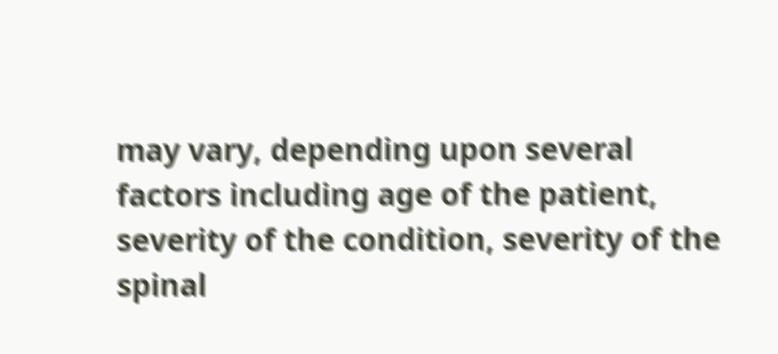may vary, depending upon several factors including age of the patient, severity of the condition, severity of the spinal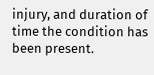injury, and duration of time the condition has been present.